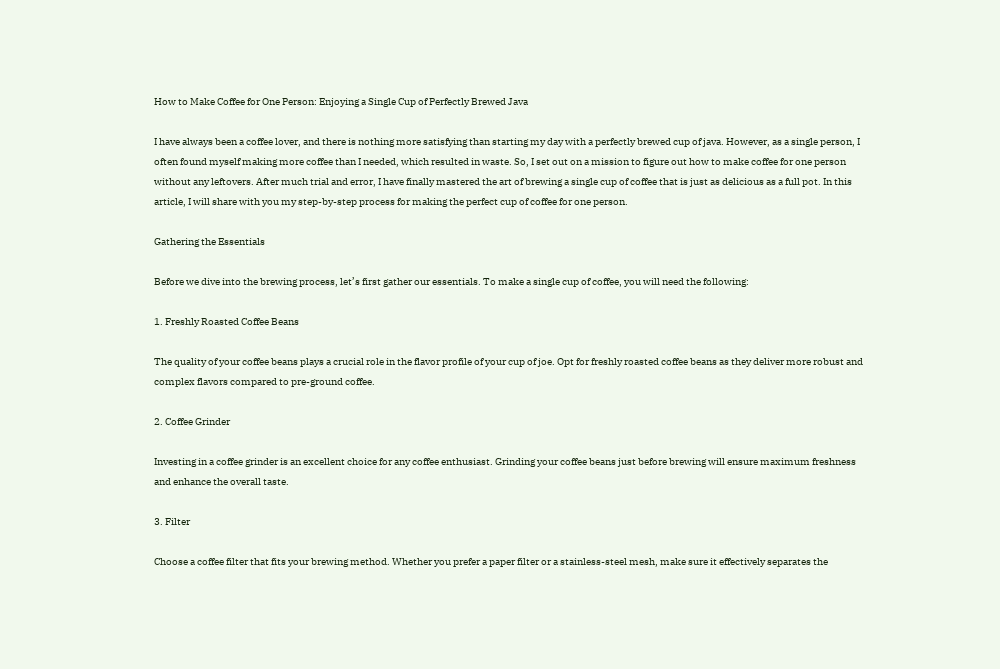How to Make Coffee for One Person: Enjoying a Single Cup of Perfectly Brewed Java

I have always been a coffee lover, and there is nothing more satisfying than starting my day with a perfectly brewed cup of java. However, as a single person, I often found myself making more coffee than I needed, which resulted in waste. So, I set out on a mission to figure out how to make coffee for one person without any leftovers. After much trial and error, I have finally mastered the art of brewing a single cup of coffee that is just as delicious as a full pot. In this article, I will share with you my step-by-step process for making the perfect cup of coffee for one person.

Gathering the Essentials

Before we dive into the brewing process, let’s first gather our essentials. To make a single cup of coffee, you will need the following:

1. Freshly Roasted Coffee Beans

The quality of your coffee beans plays a crucial role in the flavor profile of your cup of joe. Opt for freshly roasted coffee beans as they deliver more robust and complex flavors compared to pre-ground coffee.

2. Coffee Grinder

Investing in a coffee grinder is an excellent choice for any coffee enthusiast. Grinding your coffee beans just before brewing will ensure maximum freshness and enhance the overall taste.

3. Filter

Choose a coffee filter that fits your brewing method. Whether you prefer a paper filter or a stainless-steel mesh, make sure it effectively separates the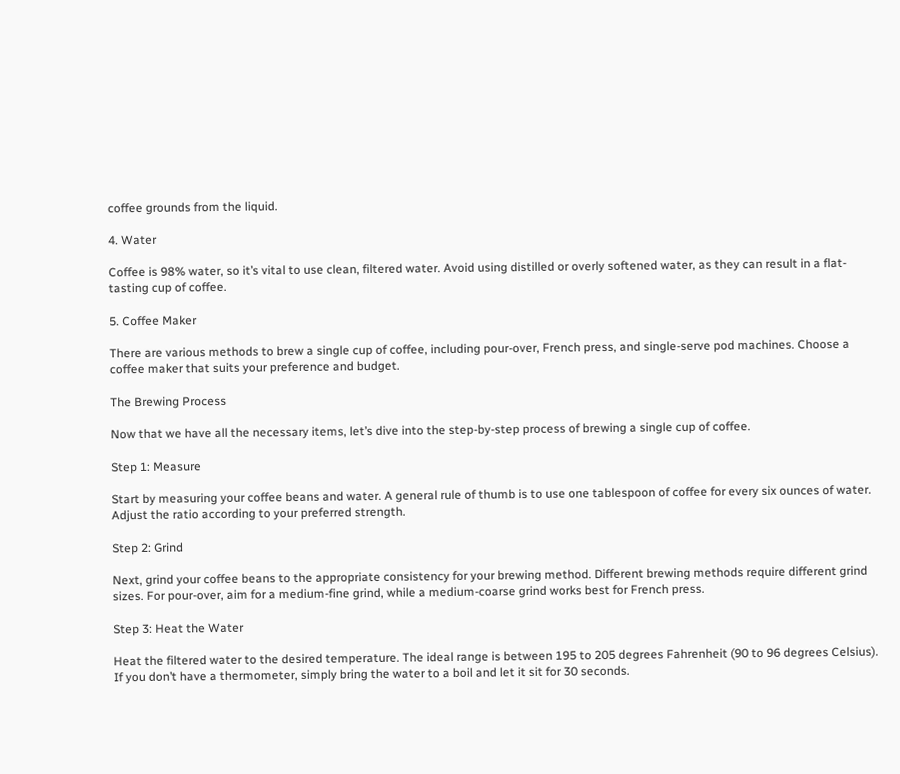coffee grounds from the liquid.

4. Water

Coffee is 98% water, so it’s vital to use clean, filtered water. Avoid using distilled or overly softened water, as they can result in a flat-tasting cup of coffee.

5. Coffee Maker

There are various methods to brew a single cup of coffee, including pour-over, French press, and single-serve pod machines. Choose a coffee maker that suits your preference and budget.

The Brewing Process

Now that we have all the necessary items, let’s dive into the step-by-step process of brewing a single cup of coffee.

Step 1: Measure

Start by measuring your coffee beans and water. A general rule of thumb is to use one tablespoon of coffee for every six ounces of water. Adjust the ratio according to your preferred strength.

Step 2: Grind

Next, grind your coffee beans to the appropriate consistency for your brewing method. Different brewing methods require different grind sizes. For pour-over, aim for a medium-fine grind, while a medium-coarse grind works best for French press.

Step 3: Heat the Water

Heat the filtered water to the desired temperature. The ideal range is between 195 to 205 degrees Fahrenheit (90 to 96 degrees Celsius). If you don’t have a thermometer, simply bring the water to a boil and let it sit for 30 seconds.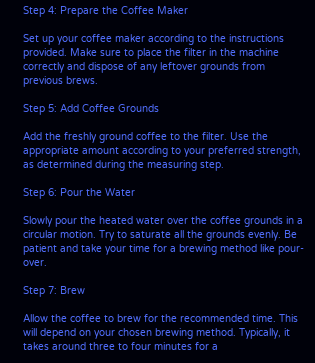Step 4: Prepare the Coffee Maker

Set up your coffee maker according to the instructions provided. Make sure to place the filter in the machine correctly and dispose of any leftover grounds from previous brews.

Step 5: Add Coffee Grounds

Add the freshly ground coffee to the filter. Use the appropriate amount according to your preferred strength, as determined during the measuring step.

Step 6: Pour the Water

Slowly pour the heated water over the coffee grounds in a circular motion. Try to saturate all the grounds evenly. Be patient and take your time for a brewing method like pour-over.

Step 7: Brew

Allow the coffee to brew for the recommended time. This will depend on your chosen brewing method. Typically, it takes around three to four minutes for a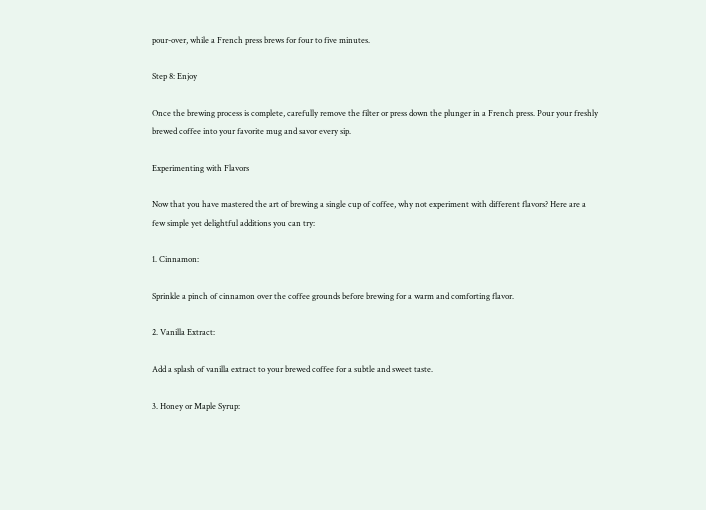pour-over, while a French press brews for four to five minutes.

Step 8: Enjoy

Once the brewing process is complete, carefully remove the filter or press down the plunger in a French press. Pour your freshly brewed coffee into your favorite mug and savor every sip.

Experimenting with Flavors

Now that you have mastered the art of brewing a single cup of coffee, why not experiment with different flavors? Here are a few simple yet delightful additions you can try:

1. Cinnamon:

Sprinkle a pinch of cinnamon over the coffee grounds before brewing for a warm and comforting flavor.

2. Vanilla Extract:

Add a splash of vanilla extract to your brewed coffee for a subtle and sweet taste.

3. Honey or Maple Syrup: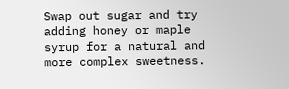Swap out sugar and try adding honey or maple syrup for a natural and more complex sweetness.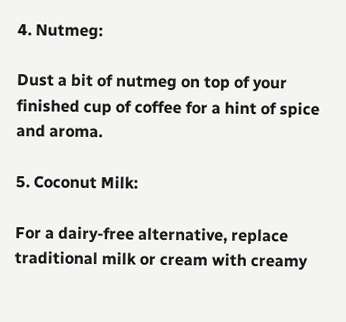4. Nutmeg:

Dust a bit of nutmeg on top of your finished cup of coffee for a hint of spice and aroma.

5. Coconut Milk:

For a dairy-free alternative, replace traditional milk or cream with creamy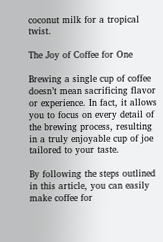coconut milk for a tropical twist.

The Joy of Coffee for One

Brewing a single cup of coffee doesn’t mean sacrificing flavor or experience. In fact, it allows you to focus on every detail of the brewing process, resulting in a truly enjoyable cup of joe tailored to your taste.

By following the steps outlined in this article, you can easily make coffee for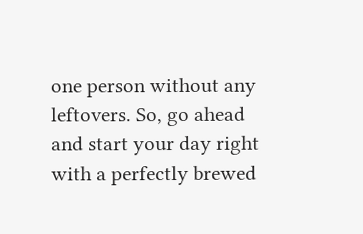one person without any leftovers. So, go ahead and start your day right with a perfectly brewed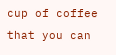cup of coffee that you can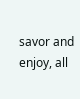savor and enjoy, all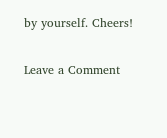by yourself. Cheers!

Leave a Comment